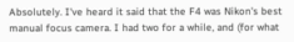Absolutely. I've heard it said that the F4 was Nikon's best manual focus camera. I had two for a while, and (for what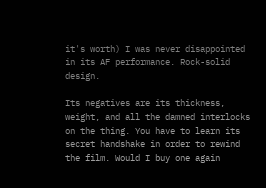it's worth) I was never disappointed in its AF performance. Rock-solid design.

Its negatives are its thickness, weight, and all the damned interlocks on the thing. You have to learn its secret handshake in order to rewind the film. Would I buy one again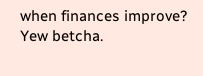when finances improve? Yew betcha.